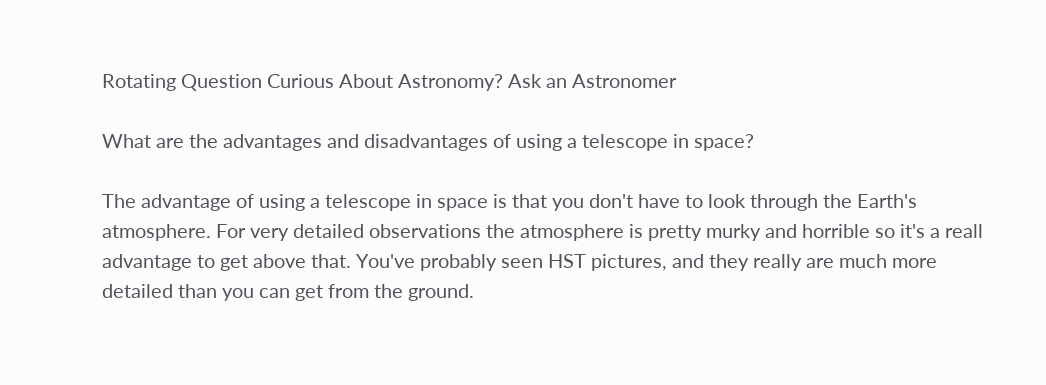Rotating Question Curious About Astronomy? Ask an Astronomer

What are the advantages and disadvantages of using a telescope in space?

The advantage of using a telescope in space is that you don't have to look through the Earth's atmosphere. For very detailed observations the atmosphere is pretty murky and horrible so it's a reall advantage to get above that. You've probably seen HST pictures, and they really are much more detailed than you can get from the ground.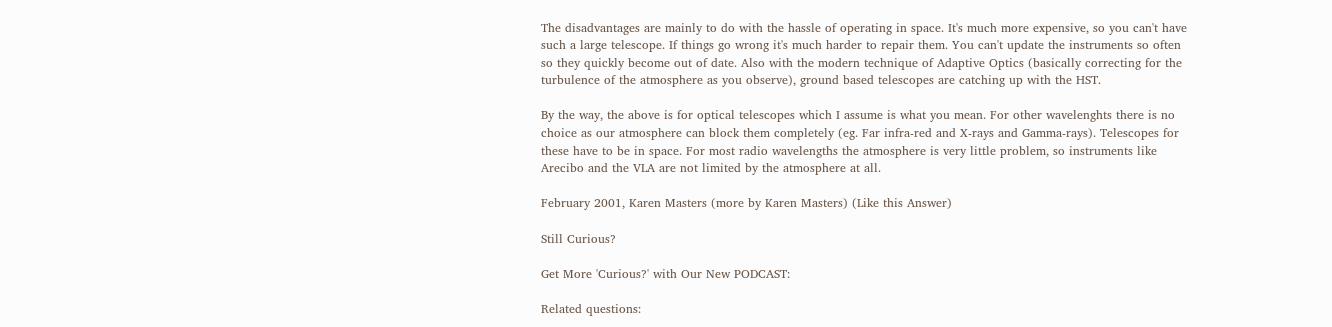The disadvantages are mainly to do with the hassle of operating in space. It's much more expensive, so you can't have such a large telescope. If things go wrong it's much harder to repair them. You can't update the instruments so often so they quickly become out of date. Also with the modern technique of Adaptive Optics (basically correcting for the turbulence of the atmosphere as you observe), ground based telescopes are catching up with the HST.

By the way, the above is for optical telescopes which I assume is what you mean. For other wavelenghts there is no choice as our atmosphere can block them completely (eg. Far infra-red and X-rays and Gamma-rays). Telescopes for these have to be in space. For most radio wavelengths the atmosphere is very little problem, so instruments like Arecibo and the VLA are not limited by the atmosphere at all.

February 2001, Karen Masters (more by Karen Masters) (Like this Answer)

Still Curious?

Get More 'Curious?' with Our New PODCAST:

Related questions: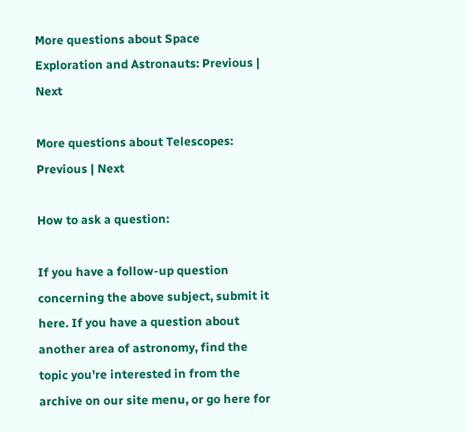More questions about Space Exploration and Astronauts: Previous | Next

More questions about Telescopes: Previous | Next

How to ask a question:

If you have a follow-up question concerning the above subject, submit it here. If you have a question about another area of astronomy, find the topic you're interested in from the archive on our site menu, or go here for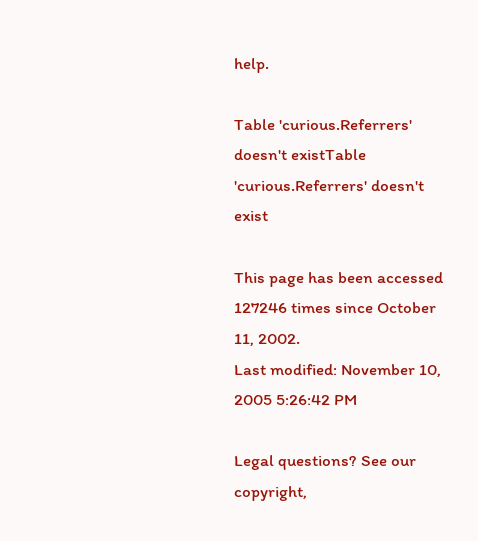help.

Table 'curious.Referrers' doesn't existTable 'curious.Referrers' doesn't exist

This page has been accessed 127246 times since October 11, 2002.
Last modified: November 10, 2005 5:26:42 PM

Legal questions? See our copyright,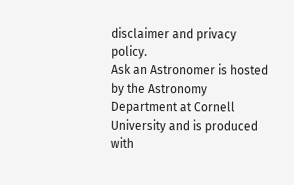disclaimer and privacy policy.
Ask an Astronomer is hosted by the Astronomy Department at Cornell University and is produced with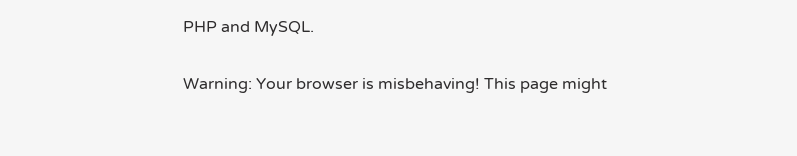PHP and MySQL.

Warning: Your browser is misbehaving! This page might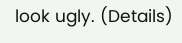look ugly. (Details)